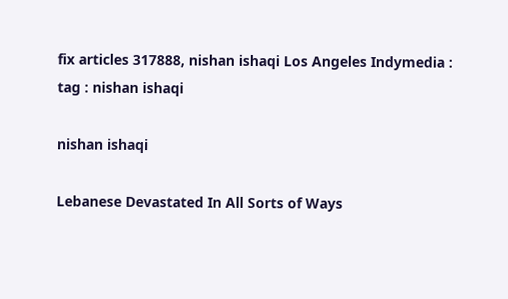fix articles 317888, nishan ishaqi Los Angeles Indymedia : tag : nishan ishaqi

nishan ishaqi

Lebanese Devastated In All Sorts of Ways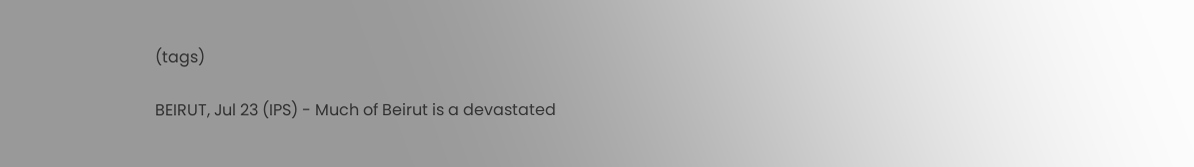(tags)

BEIRUT, Jul 23 (IPS) - Much of Beirut is a devastated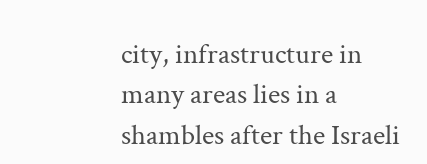city, infrastructure in many areas lies in a shambles after the Israeli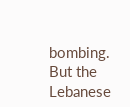bombing. But the Lebanese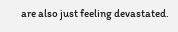are also just feeling devastated.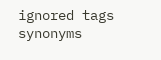ignored tags synonyms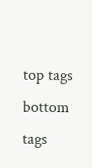top tags bottom tags